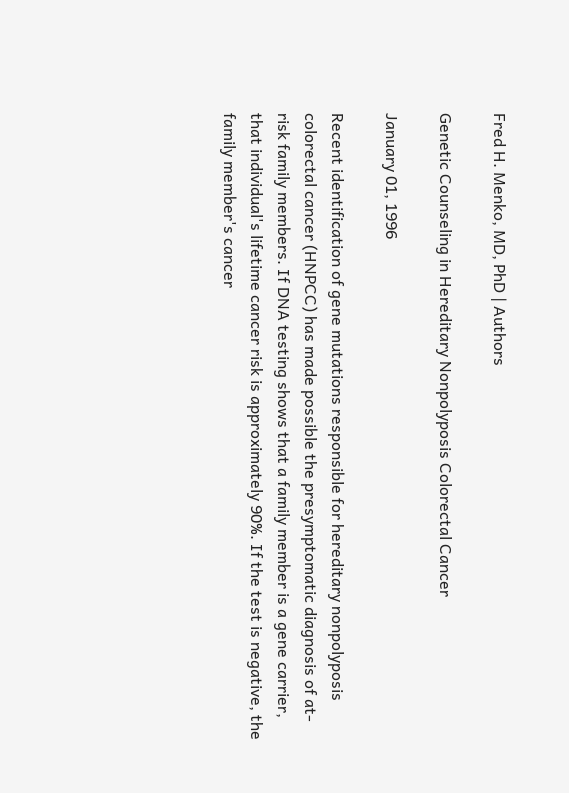Fred H. Menko, MD, PhD | Authors

Genetic Counseling in Hereditary Nonpolyposis Colorectal Cancer

January 01, 1996

Recent identification of gene mutations responsible for hereditary nonpolyposis colorectal cancer (HNPCC) has made possible the presymptomatic diagnosis of at-risk family members. If DNA testing shows that a family member is a gene carrier, that individual's lifetime cancer risk is approximately 90%. If the test is negative, the family member's cancer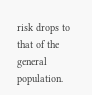risk drops to that of the general population.